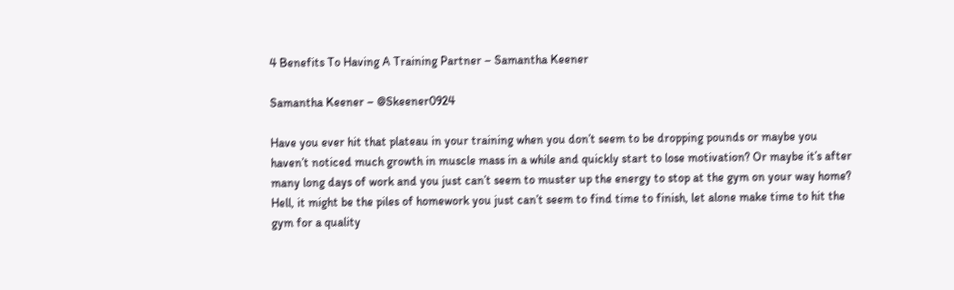4 Benefits To Having A Training Partner – Samantha Keener

Samantha Keener – @Skeener0924

Have you ever hit that plateau in your training when you don’t seem to be dropping pounds or maybe you haven’t noticed much growth in muscle mass in a while and quickly start to lose motivation? Or maybe it’s after many long days of work and you just can’t seem to muster up the energy to stop at the gym on your way home? Hell, it might be the piles of homework you just can’t seem to find time to finish, let alone make time to hit the gym for a quality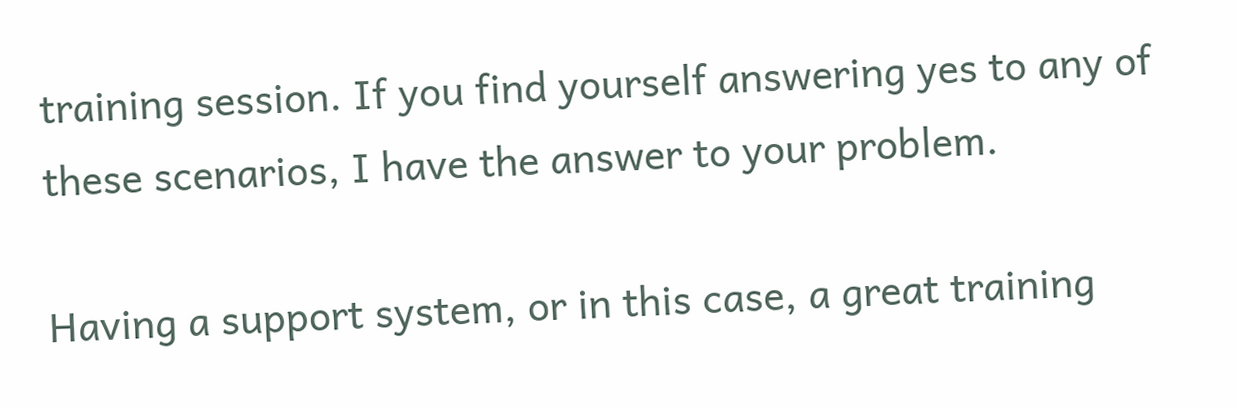training session. If you find yourself answering yes to any of these scenarios, I have the answer to your problem.

Having a support system, or in this case, a great training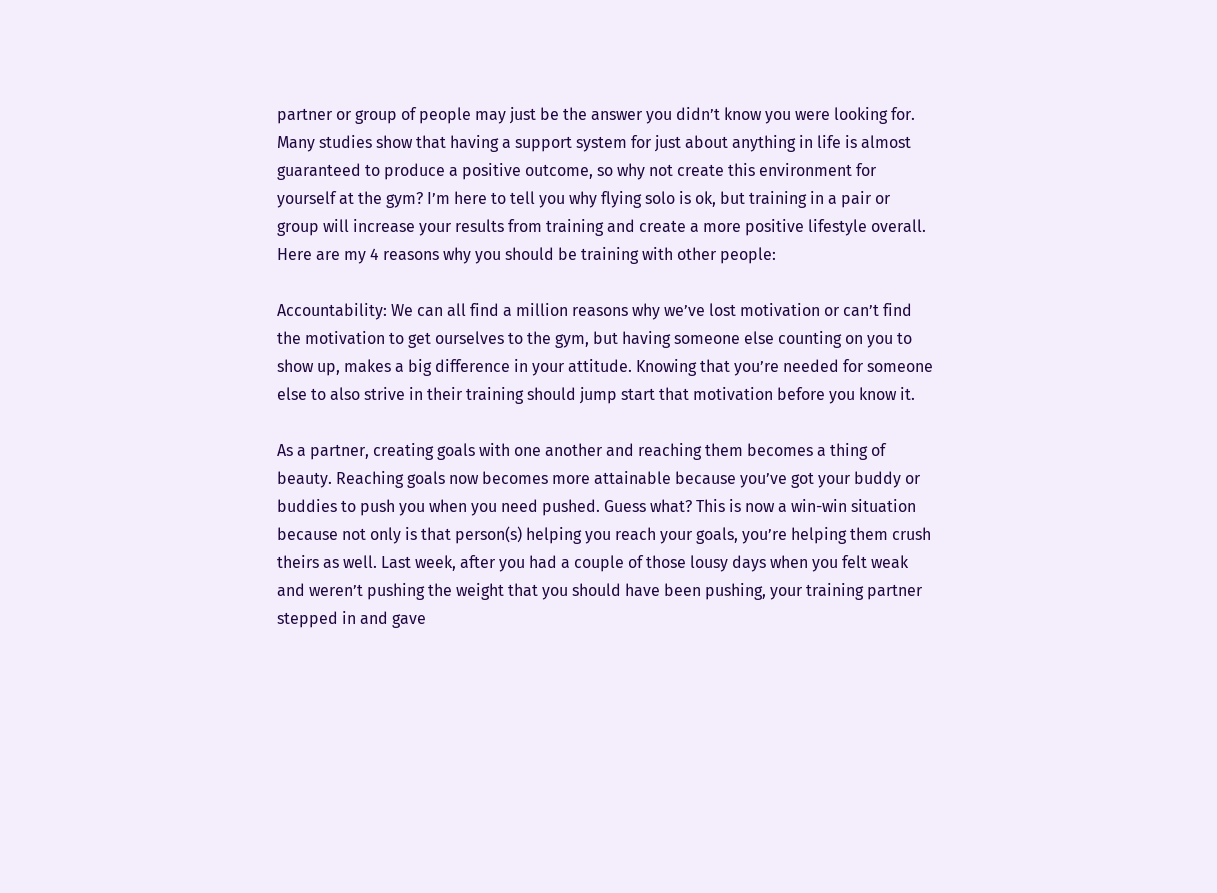partner or group of people may just be the answer you didn’t know you were looking for. Many studies show that having a support system for just about anything in life is almost guaranteed to produce a positive outcome, so why not create this environment for yourself at the gym? I’m here to tell you why flying solo is ok, but training in a pair or group will increase your results from training and create a more positive lifestyle overall. Here are my 4 reasons why you should be training with other people:

Accountability: We can all find a million reasons why we’ve lost motivation or can’t find the motivation to get ourselves to the gym, but having someone else counting on you to show up, makes a big difference in your attitude. Knowing that you’re needed for someone else to also strive in their training should jump start that motivation before you know it.

As a partner, creating goals with one another and reaching them becomes a thing of beauty. Reaching goals now becomes more attainable because you’ve got your buddy or buddies to push you when you need pushed. Guess what? This is now a win-win situation because not only is that person(s) helping you reach your goals, you’re helping them crush theirs as well. Last week, after you had a couple of those lousy days when you felt weak and weren’t pushing the weight that you should have been pushing, your training partner stepped in and gave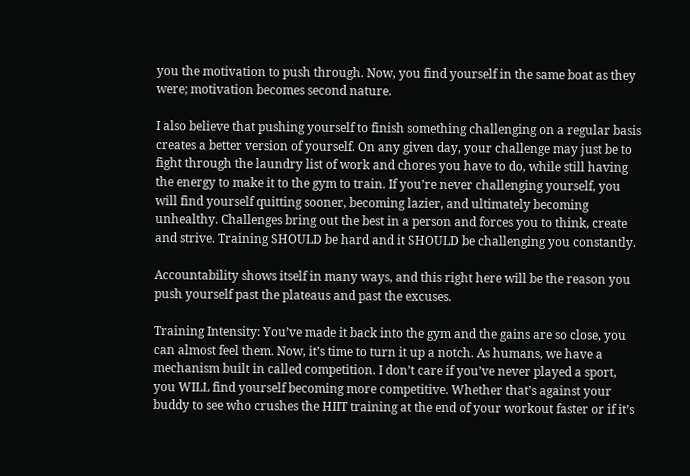you the motivation to push through. Now, you find yourself in the same boat as they were; motivation becomes second nature.

I also believe that pushing yourself to finish something challenging on a regular basis creates a better version of yourself. On any given day, your challenge may just be to fight through the laundry list of work and chores you have to do, while still having the energy to make it to the gym to train. If you’re never challenging yourself, you will find yourself quitting sooner, becoming lazier, and ultimately becoming unhealthy. Challenges bring out the best in a person and forces you to think, create and strive. Training SHOULD be hard and it SHOULD be challenging you constantly.

Accountability shows itself in many ways, and this right here will be the reason you push yourself past the plateaus and past the excuses.

Training Intensity: You’ve made it back into the gym and the gains are so close, you can almost feel them. Now, it’s time to turn it up a notch. As humans, we have a mechanism built in called competition. I don’t care if you’ve never played a sport, you WILL find yourself becoming more competitive. Whether that’s against your buddy to see who crushes the HIIT training at the end of your workout faster or if it’s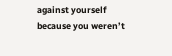against yourself because you weren’t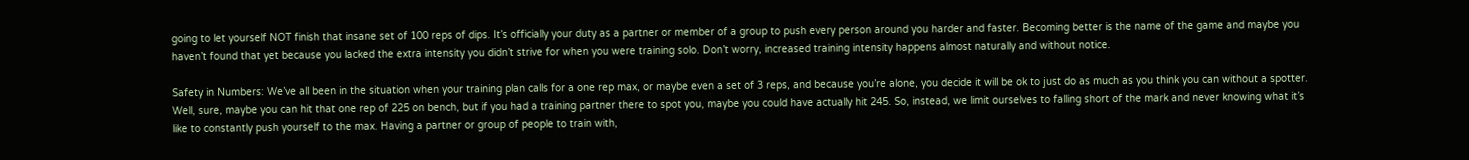going to let yourself NOT finish that insane set of 100 reps of dips. It’s officially your duty as a partner or member of a group to push every person around you harder and faster. Becoming better is the name of the game and maybe you haven’t found that yet because you lacked the extra intensity you didn’t strive for when you were training solo. Don’t worry, increased training intensity happens almost naturally and without notice.

Safety in Numbers: We’ve all been in the situation when your training plan calls for a one rep max, or maybe even a set of 3 reps, and because you’re alone, you decide it will be ok to just do as much as you think you can without a spotter. Well, sure, maybe you can hit that one rep of 225 on bench, but if you had a training partner there to spot you, maybe you could have actually hit 245. So, instead, we limit ourselves to falling short of the mark and never knowing what it’s like to constantly push yourself to the max. Having a partner or group of people to train with,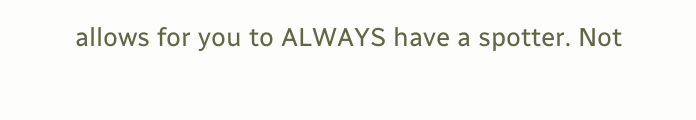allows for you to ALWAYS have a spotter. Not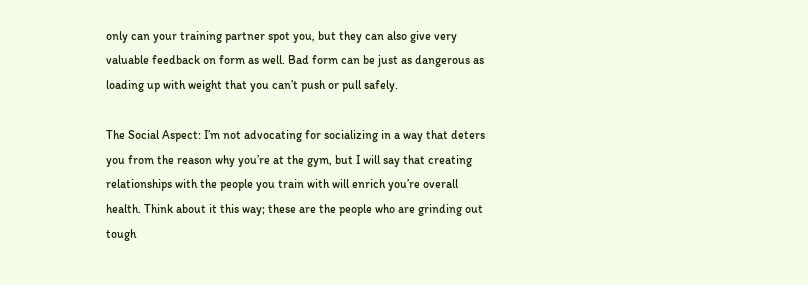only can your training partner spot you, but they can also give very valuable feedback on form as well. Bad form can be just as dangerous as loading up with weight that you can’t push or pull safely.

The Social Aspect: I’m not advocating for socializing in a way that deters you from the reason why you’re at the gym, but I will say that creating relationships with the people you train with will enrich you’re overall health. Think about it this way; these are the people who are grinding out tough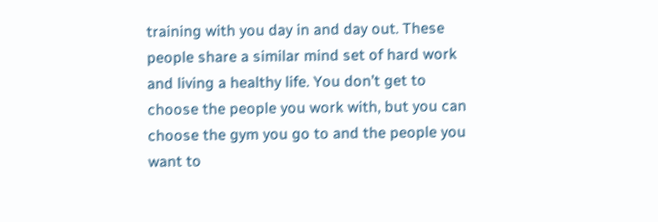training with you day in and day out. These people share a similar mind set of hard work and living a healthy life. You don’t get to choose the people you work with, but you can choose the gym you go to and the people you want to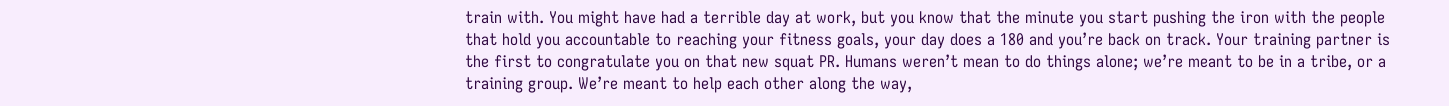train with. You might have had a terrible day at work, but you know that the minute you start pushing the iron with the people that hold you accountable to reaching your fitness goals, your day does a 180 and you’re back on track. Your training partner is the first to congratulate you on that new squat PR. Humans weren’t mean to do things alone; we’re meant to be in a tribe, or a training group. We’re meant to help each other along the way,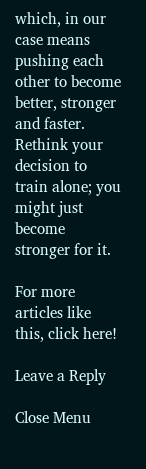which, in our case means pushing each other to become better, stronger and faster. Rethink your decision to train alone; you might just become stronger for it.

For more articles like this, click here!

Leave a Reply

Close Menu